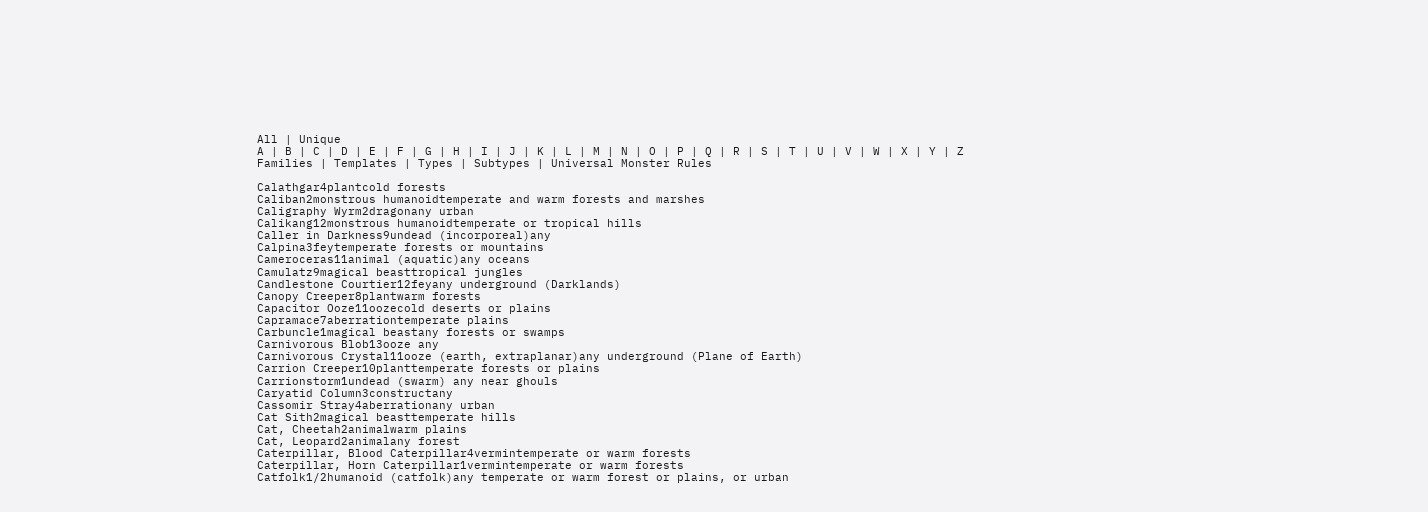All | Unique
A | B | C | D | E | F | G | H | I | J | K | L | M | N | O | P | Q | R | S | T | U | V | W | X | Y | Z
Families | Templates | Types | Subtypes | Universal Monster Rules

Calathgar4plantcold forests
Caliban2monstrous humanoidtemperate and warm forests and marshes
Caligraphy Wyrm2dragonany urban
Calikang12monstrous humanoidtemperate or tropical hills
Caller in Darkness9undead (incorporeal)any
Calpina3feytemperate forests or mountains
Cameroceras11animal (aquatic)any oceans
Camulatz9magical beasttropical jungles
Candlestone Courtier12feyany underground (Darklands)
Canopy Creeper8plantwarm forests
Capacitor Ooze11oozecold deserts or plains
Capramace7aberrationtemperate plains
Carbuncle1magical beastany forests or swamps
Carnivorous Blob13ooze any
Carnivorous Crystal11ooze (earth, extraplanar)any underground (Plane of Earth)
Carrion Creeper10planttemperate forests or plains
Carrionstorm1undead (swarm) any near ghouls
Caryatid Column3constructany
Cassomir Stray4aberrationany urban
Cat Sith2magical beasttemperate hills
Cat, Cheetah2animalwarm plains
Cat, Leopard2animalany forest
Caterpillar, Blood Caterpillar4vermintemperate or warm forests
Caterpillar, Horn Caterpillar1vermintemperate or warm forests
Catfolk1/2humanoid (catfolk)any temperate or warm forest or plains, or urban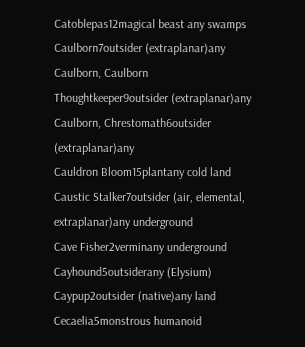Catoblepas12magical beast any swamps
Caulborn7outsider (extraplanar)any
Caulborn, Caulborn Thoughtkeeper9outsider (extraplanar)any
Caulborn, Chrestomath6outsider (extraplanar)any
Cauldron Bloom15plantany cold land
Caustic Stalker7outsider (air, elemental, extraplanar)any underground
Cave Fisher2verminany underground
Cayhound5outsiderany (Elysium)
Caypup2outsider (native)any land
Cecaelia5monstrous humanoid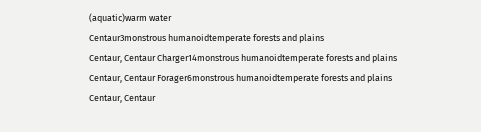(aquatic)warm water
Centaur3monstrous humanoidtemperate forests and plains
Centaur, Centaur Charger14monstrous humanoidtemperate forests and plains
Centaur, Centaur Forager6monstrous humanoidtemperate forests and plains
Centaur, Centaur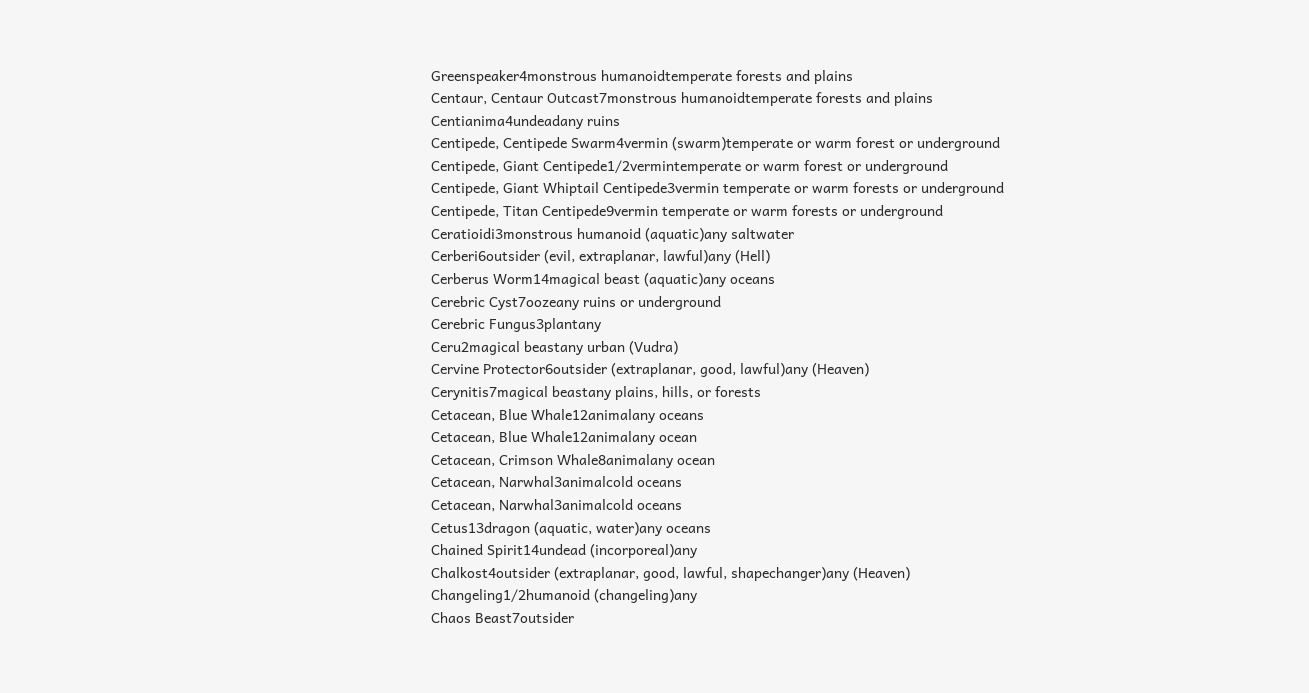Greenspeaker4monstrous humanoidtemperate forests and plains
Centaur, Centaur Outcast7monstrous humanoidtemperate forests and plains
Centianima4undeadany ruins
Centipede, Centipede Swarm4vermin (swarm)temperate or warm forest or underground
Centipede, Giant Centipede1/2vermintemperate or warm forest or underground
Centipede, Giant Whiptail Centipede3vermin temperate or warm forests or underground
Centipede, Titan Centipede9vermin temperate or warm forests or underground
Ceratioidi3monstrous humanoid (aquatic)any saltwater
Cerberi6outsider (evil, extraplanar, lawful)any (Hell)
Cerberus Worm14magical beast (aquatic)any oceans
Cerebric Cyst7oozeany ruins or underground
Cerebric Fungus3plantany
Ceru2magical beastany urban (Vudra)
Cervine Protector6outsider (extraplanar, good, lawful)any (Heaven)
Cerynitis7magical beastany plains, hills, or forests
Cetacean, Blue Whale12animalany oceans
Cetacean, Blue Whale12animalany ocean
Cetacean, Crimson Whale8animalany ocean
Cetacean, Narwhal3animalcold oceans
Cetacean, Narwhal3animalcold oceans
Cetus13dragon (aquatic, water)any oceans
Chained Spirit14undead (incorporeal)any
Chalkost4outsider (extraplanar, good, lawful, shapechanger)any (Heaven)
Changeling1/2humanoid (changeling)any
Chaos Beast7outsider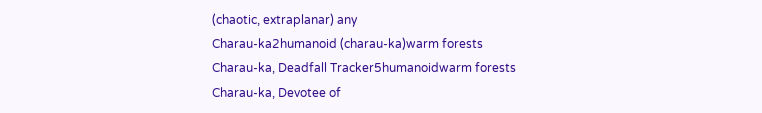(chaotic, extraplanar) any
Charau-ka2humanoid (charau-ka)warm forests
Charau-ka, Deadfall Tracker5humanoidwarm forests
Charau-ka, Devotee of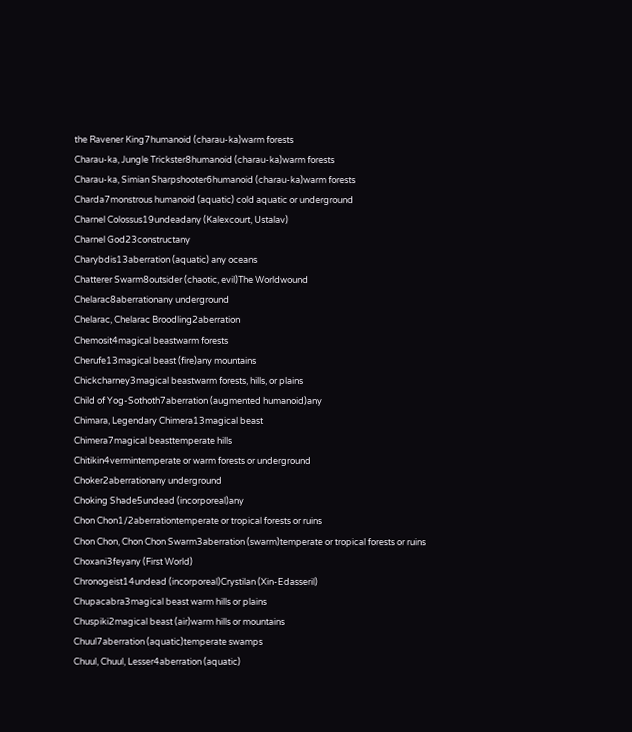the Ravener King7humanoid (charau-ka)warm forests
Charau-ka, Jungle Trickster8humanoid (charau-ka)warm forests
Charau-ka, Simian Sharpshooter6humanoid (charau-ka)warm forests
Charda7monstrous humanoid (aquatic) cold aquatic or underground
Charnel Colossus19undeadany (Kalexcourt, Ustalav)
Charnel God23constructany
Charybdis13aberration (aquatic) any oceans
Chatterer Swarm8outsider (chaotic, evil)The Worldwound
Chelarac8aberrationany underground
Chelarac, Chelarac Broodling2aberration
Chemosit4magical beastwarm forests
Cherufe13magical beast (fire)any mountains
Chickcharney3magical beastwarm forests, hills, or plains
Child of Yog-Sothoth7aberration (augmented humanoid)any
Chimara, Legendary Chimera13magical beast
Chimera7magical beasttemperate hills
Chitikin4vermintemperate or warm forests or underground
Choker2aberrationany underground
Choking Shade5undead (incorporeal)any
Chon Chon1/2aberrationtemperate or tropical forests or ruins
Chon Chon, Chon Chon Swarm3aberration (swarm)temperate or tropical forests or ruins
Choxani3feyany (First World)
Chronogeist14undead (incorporeal)Crystilan (Xin-Edasseril)
Chupacabra3magical beast warm hills or plains
Chuspiki2magical beast (air)warm hills or mountains
Chuul7aberration (aquatic)temperate swamps
Chuul, Chuul, Lesser4aberration (aquatic)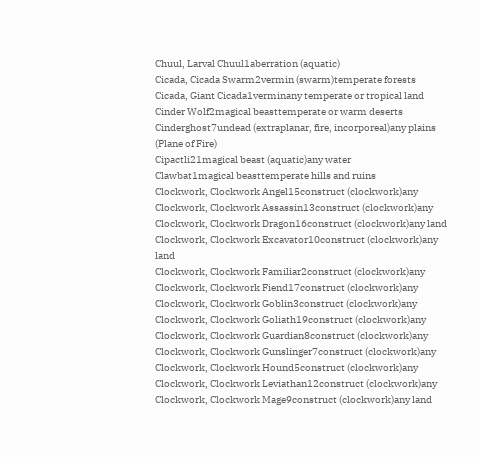Chuul, Larval Chuul1aberration (aquatic)
Cicada, Cicada Swarm2vermin (swarm)temperate forests
Cicada, Giant Cicada1verminany temperate or tropical land
Cinder Wolf2magical beasttemperate or warm deserts
Cinderghost7undead (extraplanar, fire, incorporeal)any plains (Plane of Fire)
Cipactli21magical beast (aquatic)any water
Clawbat1magical beasttemperate hills and ruins
Clockwork, Clockwork Angel15construct (clockwork)any
Clockwork, Clockwork Assassin13construct (clockwork)any
Clockwork, Clockwork Dragon16construct (clockwork)any land
Clockwork, Clockwork Excavator10construct (clockwork)any land
Clockwork, Clockwork Familiar2construct (clockwork)any
Clockwork, Clockwork Fiend17construct (clockwork)any
Clockwork, Clockwork Goblin3construct (clockwork)any
Clockwork, Clockwork Goliath19construct (clockwork)any
Clockwork, Clockwork Guardian8construct (clockwork)any
Clockwork, Clockwork Gunslinger7construct (clockwork)any
Clockwork, Clockwork Hound5construct (clockwork)any
Clockwork, Clockwork Leviathan12construct (clockwork)any
Clockwork, Clockwork Mage9construct (clockwork)any land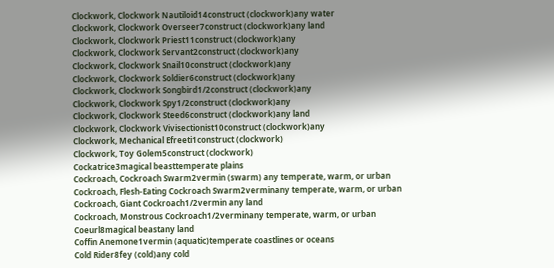Clockwork, Clockwork Nautiloid14construct (clockwork)any water
Clockwork, Clockwork Overseer7construct (clockwork)any land
Clockwork, Clockwork Priest11construct (clockwork)any
Clockwork, Clockwork Servant2construct (clockwork)any
Clockwork, Clockwork Snail10construct (clockwork)any
Clockwork, Clockwork Soldier6construct (clockwork)any
Clockwork, Clockwork Songbird1/2construct (clockwork)any
Clockwork, Clockwork Spy1/2construct (clockwork)any
Clockwork, Clockwork Steed6construct (clockwork)any land
Clockwork, Clockwork Vivisectionist10construct (clockwork)any
Clockwork, Mechanical Efreeti1construct (clockwork)
Clockwork, Toy Golem5construct (clockwork)
Cockatrice3magical beasttemperate plains
Cockroach, Cockroach Swarm2vermin (swarm) any temperate, warm, or urban
Cockroach, Flesh-Eating Cockroach Swarm2verminany temperate, warm, or urban
Cockroach, Giant Cockroach1/2vermin any land
Cockroach, Monstrous Cockroach1/2verminany temperate, warm, or urban
Coeurl8magical beastany land
Coffin Anemone1vermin (aquatic)temperate coastlines or oceans
Cold Rider8fey (cold)any cold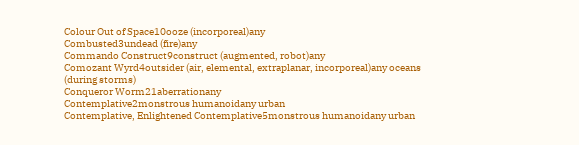Colour Out of Space10ooze (incorporeal)any
Combusted3undead (fire)any
Commando Construct9construct (augmented, robot)any
Comozant Wyrd4outsider (air, elemental, extraplanar, incorporeal)any oceans (during storms)
Conqueror Worm21aberrationany
Contemplative2monstrous humanoidany urban
Contemplative, Enlightened Contemplative5monstrous humanoidany urban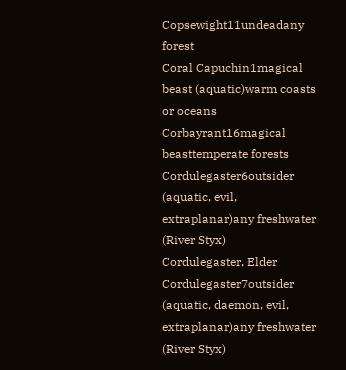Copsewight11undeadany forest
Coral Capuchin1magical beast (aquatic)warm coasts or oceans
Corbayrant16magical beasttemperate forests
Cordulegaster6outsider (aquatic, evil, extraplanar)any freshwater (River Styx)
Cordulegaster, Elder Cordulegaster7outsider (aquatic, daemon, evil, extraplanar)any freshwater (River Styx)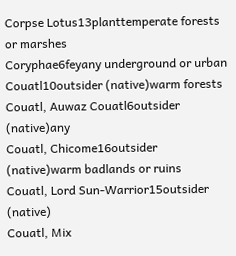Corpse Lotus13planttemperate forests or marshes
Coryphae6feyany underground or urban
Couatl10outsider (native)warm forests
Couatl, Auwaz Couatl6outsider (native)any
Couatl, Chicome16outsider (native)warm badlands or ruins
Couatl, Lord Sun-Warrior15outsider (native)
Couatl, Mix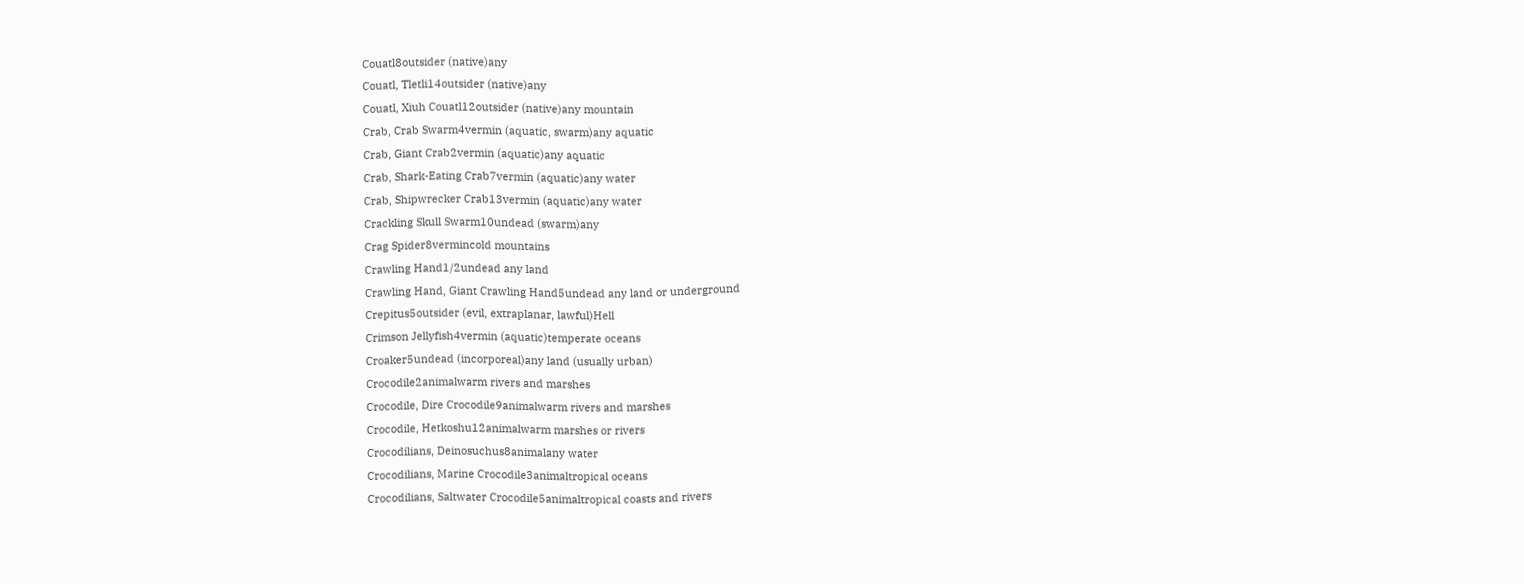Couatl8outsider (native)any
Couatl, Tletli14outsider (native)any
Couatl, Xiuh Couatl12outsider (native)any mountain
Crab, Crab Swarm4vermin (aquatic, swarm)any aquatic
Crab, Giant Crab2vermin (aquatic)any aquatic
Crab, Shark-Eating Crab7vermin (aquatic)any water
Crab, Shipwrecker Crab13vermin (aquatic)any water
Crackling Skull Swarm10undead (swarm)any
Crag Spider8vermincold mountains
Crawling Hand1/2undead any land
Crawling Hand, Giant Crawling Hand5undead any land or underground
Crepitus5outsider (evil, extraplanar, lawful)Hell
Crimson Jellyfish4vermin (aquatic)temperate oceans
Croaker5undead (incorporeal)any land (usually urban)
Crocodile2animalwarm rivers and marshes
Crocodile, Dire Crocodile9animalwarm rivers and marshes
Crocodile, Hetkoshu12animalwarm marshes or rivers
Crocodilians, Deinosuchus8animalany water
Crocodilians, Marine Crocodile3animaltropical oceans
Crocodilians, Saltwater Crocodile5animaltropical coasts and rivers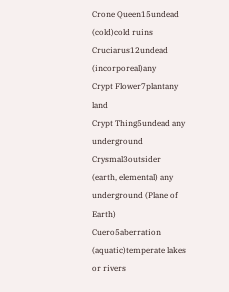Crone Queen15undead (cold)cold ruins
Cruciarus12undead (incorporeal)any
Crypt Flower7plantany land
Crypt Thing5undead any underground
Crysmal3outsider (earth, elemental) any underground (Plane of Earth)
Cuero5aberration (aquatic)temperate lakes or rivers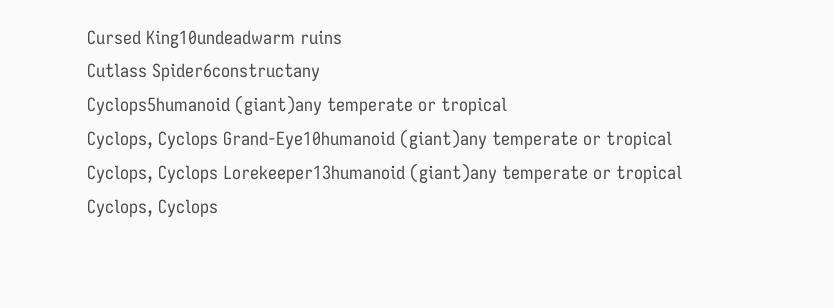Cursed King10undeadwarm ruins
Cutlass Spider6constructany
Cyclops5humanoid (giant)any temperate or tropical
Cyclops, Cyclops Grand-Eye10humanoid (giant)any temperate or tropical
Cyclops, Cyclops Lorekeeper13humanoid (giant)any temperate or tropical
Cyclops, Cyclops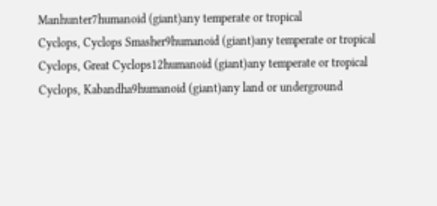Manhunter7humanoid (giant)any temperate or tropical
Cyclops, Cyclops Smasher9humanoid (giant)any temperate or tropical
Cyclops, Great Cyclops12humanoid (giant)any temperate or tropical
Cyclops, Kabandha9humanoid (giant)any land or underground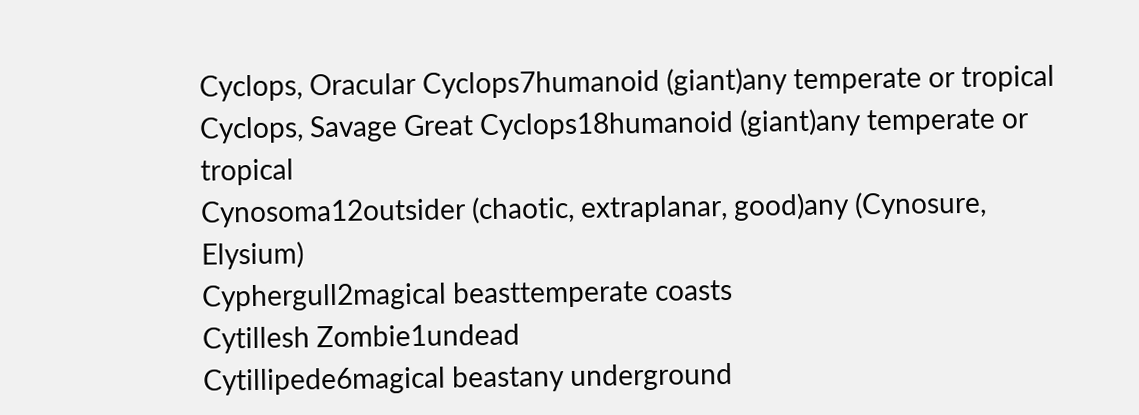Cyclops, Oracular Cyclops7humanoid (giant)any temperate or tropical
Cyclops, Savage Great Cyclops18humanoid (giant)any temperate or tropical
Cynosoma12outsider (chaotic, extraplanar, good)any (Cynosure, Elysium)
Cyphergull2magical beasttemperate coasts
Cytillesh Zombie1undead
Cytillipede6magical beastany underground